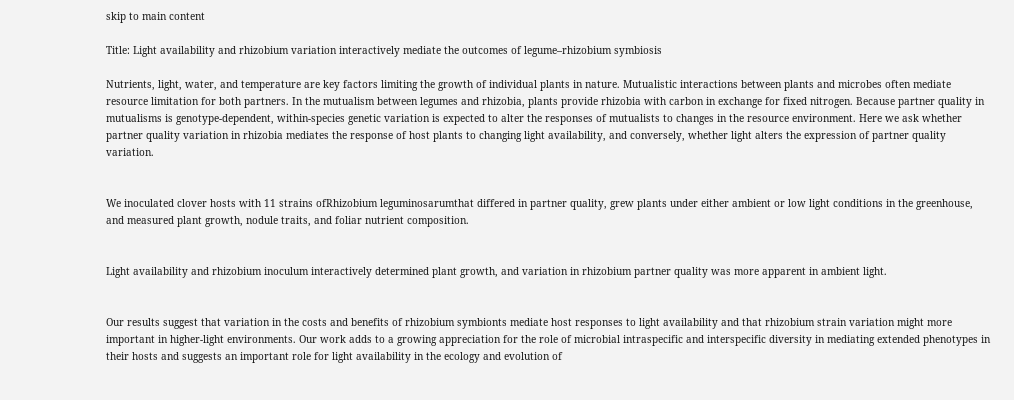skip to main content

Title: Light availability and rhizobium variation interactively mediate the outcomes of legume–rhizobium symbiosis

Nutrients, light, water, and temperature are key factors limiting the growth of individual plants in nature. Mutualistic interactions between plants and microbes often mediate resource limitation for both partners. In the mutualism between legumes and rhizobia, plants provide rhizobia with carbon in exchange for fixed nitrogen. Because partner quality in mutualisms is genotype‐dependent, within‐species genetic variation is expected to alter the responses of mutualists to changes in the resource environment. Here we ask whether partner quality variation in rhizobia mediates the response of host plants to changing light availability, and conversely, whether light alters the expression of partner quality variation.


We inoculated clover hosts with 11 strains ofRhizobium leguminosarumthat differed in partner quality, grew plants under either ambient or low light conditions in the greenhouse, and measured plant growth, nodule traits, and foliar nutrient composition.


Light availability and rhizobium inoculum interactively determined plant growth, and variation in rhizobium partner quality was more apparent in ambient light.


Our results suggest that variation in the costs and benefits of rhizobium symbionts mediate host responses to light availability and that rhizobium strain variation might more important in higher‐light environments. Our work adds to a growing appreciation for the role of microbial intraspecific and interspecific diversity in mediating extended phenotypes in their hosts and suggests an important role for light availability in the ecology and evolution of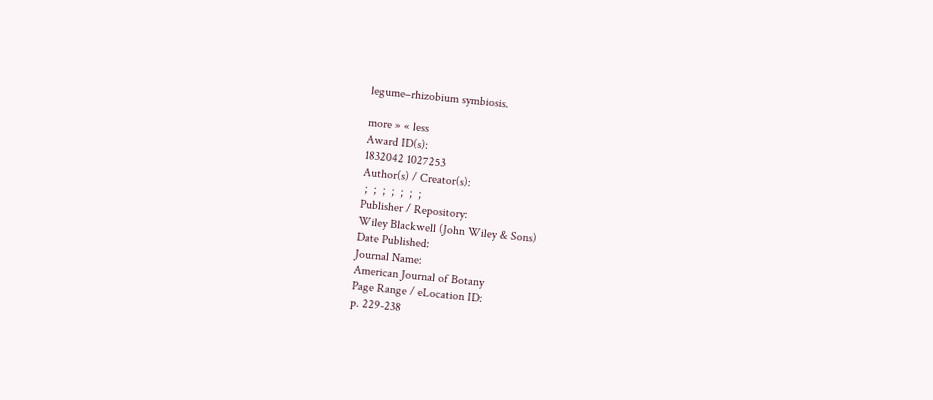legume–rhizobium symbiosis.

more » « less
Award ID(s):
1832042 1027253
Author(s) / Creator(s):
 ;  ;  ;  ;  ;  ;  ;
Publisher / Repository:
Wiley Blackwell (John Wiley & Sons)
Date Published:
Journal Name:
American Journal of Botany
Page Range / eLocation ID:
p. 229-238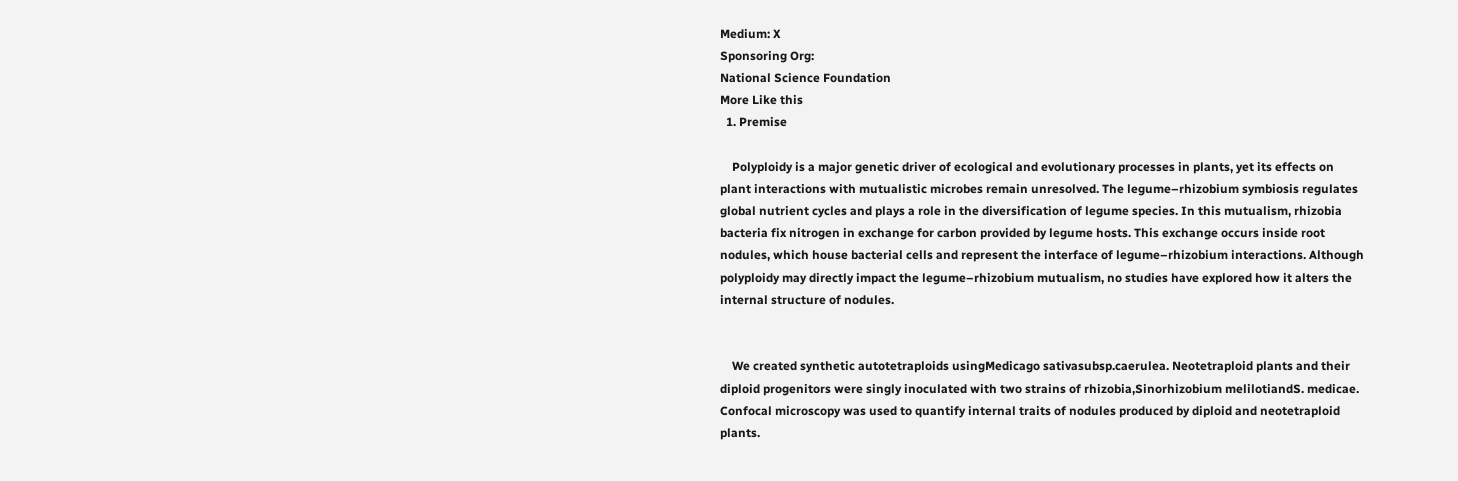Medium: X
Sponsoring Org:
National Science Foundation
More Like this
  1. Premise

    Polyploidy is a major genetic driver of ecological and evolutionary processes in plants, yet its effects on plant interactions with mutualistic microbes remain unresolved. The legume–rhizobium symbiosis regulates global nutrient cycles and plays a role in the diversification of legume species. In this mutualism, rhizobia bacteria fix nitrogen in exchange for carbon provided by legume hosts. This exchange occurs inside root nodules, which house bacterial cells and represent the interface of legume–rhizobium interactions. Although polyploidy may directly impact the legume–rhizobium mutualism, no studies have explored how it alters the internal structure of nodules.


    We created synthetic autotetraploids usingMedicago sativasubsp.caerulea. Neotetraploid plants and their diploid progenitors were singly inoculated with two strains of rhizobia,Sinorhizobium melilotiandS. medicae. Confocal microscopy was used to quantify internal traits of nodules produced by diploid and neotetraploid plants.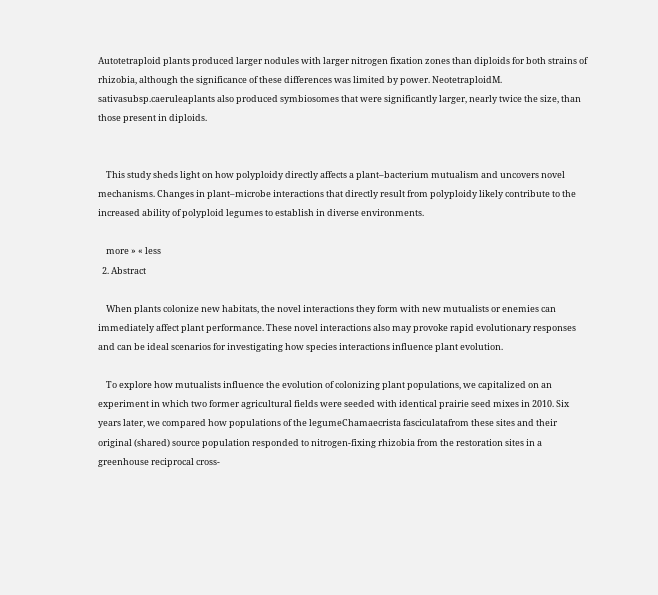Autotetraploid plants produced larger nodules with larger nitrogen fixation zones than diploids for both strains of rhizobia, although the significance of these differences was limited by power. NeotetraploidM. sativasubsp.caeruleaplants also produced symbiosomes that were significantly larger, nearly twice the size, than those present in diploids.


    This study sheds light on how polyploidy directly affects a plant–bacterium mutualism and uncovers novel mechanisms. Changes in plant–microbe interactions that directly result from polyploidy likely contribute to the increased ability of polyploid legumes to establish in diverse environments.

    more » « less
  2. Abstract

    When plants colonize new habitats, the novel interactions they form with new mutualists or enemies can immediately affect plant performance. These novel interactions also may provoke rapid evolutionary responses and can be ideal scenarios for investigating how species interactions influence plant evolution.

    To explore how mutualists influence the evolution of colonizing plant populations, we capitalized on an experiment in which two former agricultural fields were seeded with identical prairie seed mixes in 2010. Six years later, we compared how populations of the legumeChamaecrista fasciculatafrom these sites and their original (shared) source population responded to nitrogen‐fixing rhizobia from the restoration sites in a greenhouse reciprocal cross‐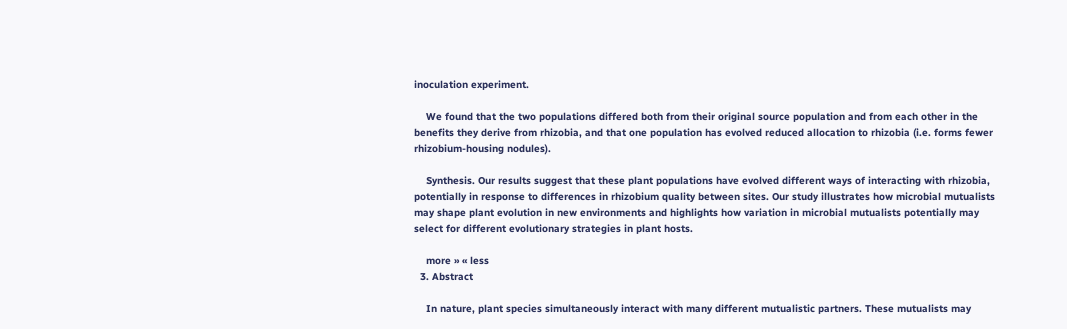inoculation experiment.

    We found that the two populations differed both from their original source population and from each other in the benefits they derive from rhizobia, and that one population has evolved reduced allocation to rhizobia (i.e. forms fewer rhizobium‐housing nodules).

    Synthesis. Our results suggest that these plant populations have evolved different ways of interacting with rhizobia, potentially in response to differences in rhizobium quality between sites. Our study illustrates how microbial mutualists may shape plant evolution in new environments and highlights how variation in microbial mutualists potentially may select for different evolutionary strategies in plant hosts.

    more » « less
  3. Abstract

    In nature, plant species simultaneously interact with many different mutualistic partners. These mutualists may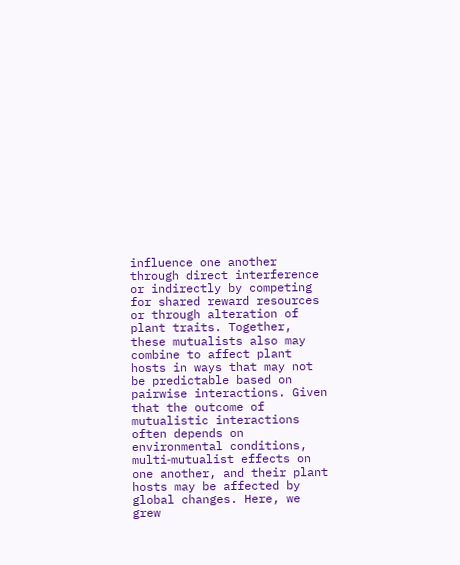influence one another through direct interference or indirectly by competing for shared reward resources or through alteration of plant traits. Together, these mutualists also may combine to affect plant hosts in ways that may not be predictable based on pairwise interactions. Given that the outcome of mutualistic interactions often depends on environmental conditions, multi‐mutualist effects on one another, and their plant hosts may be affected by global changes. Here, we grew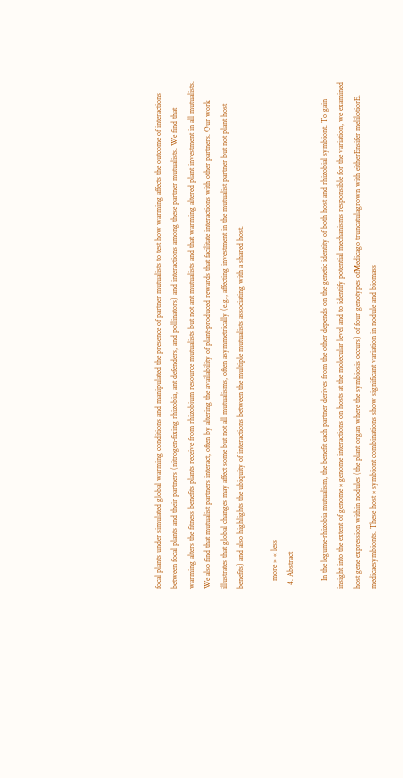focal plants under simulated global warming conditions and manipulated the presence of partner mutualists to test how warming affects the outcome of interactions between focal plants and their partners (nitrogen‐fixing rhizobia, ant defenders, and pollinators) and interactions among these partner mutualists. We find that warming alters the fitness benefits plants receive from rhizobium resource mutualists but not ant mutualists and that warming altered plant investment in all mutualists. We also find that mutualist partners interact, often by altering the availability of plant‐produced rewards that facilitate interactions with other partners. Our work illustrates that global changes may affect some but not all mutualisms, often asymmetrically (e.g., affecting investment in the mutualist partner but not plant host benefits) and also highlights the ubiquity of interactions between the multiple mutualists associating with a shared host.

    more » « less
  4. Abstract

    In the legume‐rhizobia mutualism, the benefit each partner derives from the other depends on the genetic identity of both host and rhizobial symbiont. To gain insight into the extent of genome × genome interactions on hosts at the molecular level and to identify potential mechanisms responsible for the variation, we examined host gene expression within nodules (the plant organ where the symbiosis occurs) of four genotypes ofMedicago truncatulagrown with eitherEnsifer melilotiorE. medicaesymbionts. These host × symbiont combinations show significant variation in nodule and biomass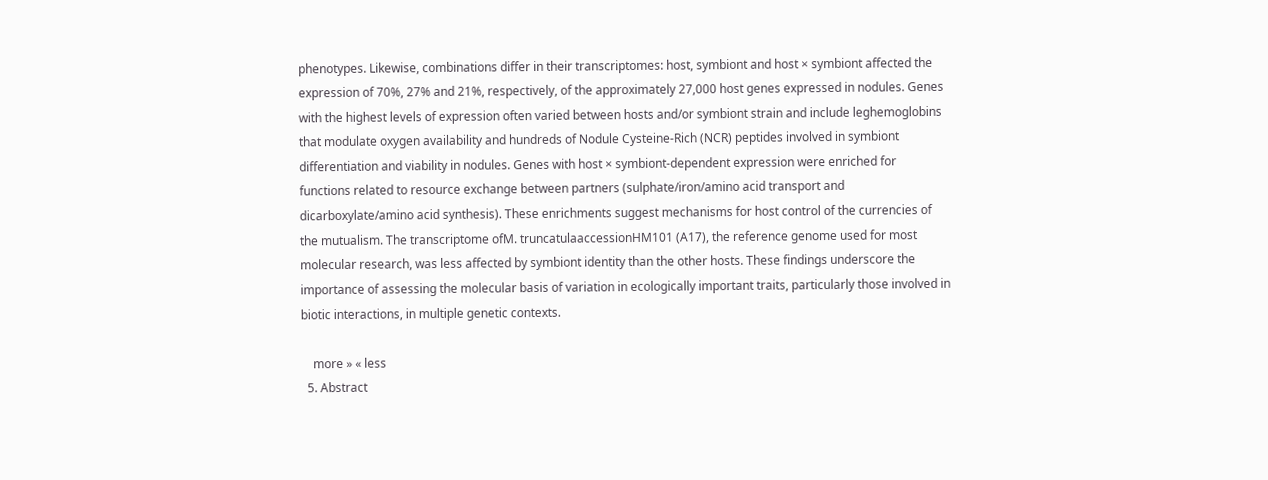phenotypes. Likewise, combinations differ in their transcriptomes: host, symbiont and host × symbiont affected the expression of 70%, 27% and 21%, respectively, of the approximately 27,000 host genes expressed in nodules. Genes with the highest levels of expression often varied between hosts and/or symbiont strain and include leghemoglobins that modulate oxygen availability and hundreds of Nodule Cysteine‐Rich (NCR) peptides involved in symbiont differentiation and viability in nodules. Genes with host × symbiont‐dependent expression were enriched for functions related to resource exchange between partners (sulphate/iron/amino acid transport and dicarboxylate/amino acid synthesis). These enrichments suggest mechanisms for host control of the currencies of the mutualism. The transcriptome ofM. truncatulaaccessionHM101 (A17), the reference genome used for most molecular research, was less affected by symbiont identity than the other hosts. These findings underscore the importance of assessing the molecular basis of variation in ecologically important traits, particularly those involved in biotic interactions, in multiple genetic contexts.

    more » « less
  5. Abstract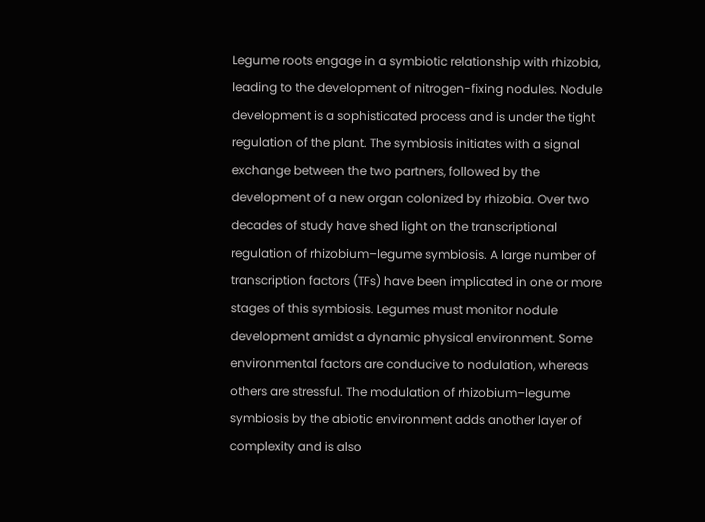Legume roots engage in a symbiotic relationship with rhizobia, leading to the development of nitrogen-fixing nodules. Nodule development is a sophisticated process and is under the tight regulation of the plant. The symbiosis initiates with a signal exchange between the two partners, followed by the development of a new organ colonized by rhizobia. Over two decades of study have shed light on the transcriptional regulation of rhizobium–legume symbiosis. A large number of transcription factors (TFs) have been implicated in one or more stages of this symbiosis. Legumes must monitor nodule development amidst a dynamic physical environment. Some environmental factors are conducive to nodulation, whereas others are stressful. The modulation of rhizobium–legume symbiosis by the abiotic environment adds another layer of complexity and is also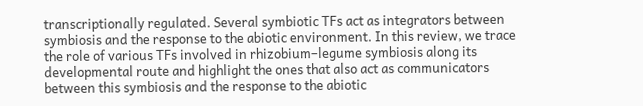transcriptionally regulated. Several symbiotic TFs act as integrators between symbiosis and the response to the abiotic environment. In this review, we trace the role of various TFs involved in rhizobium–legume symbiosis along its developmental route and highlight the ones that also act as communicators between this symbiosis and the response to the abiotic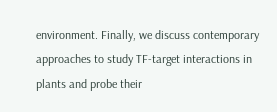environment. Finally, we discuss contemporary approaches to study TF-target interactions in plants and probe their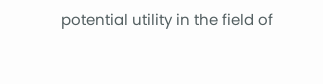potential utility in the field of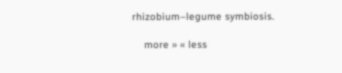rhizobium–legume symbiosis.

    more » « less